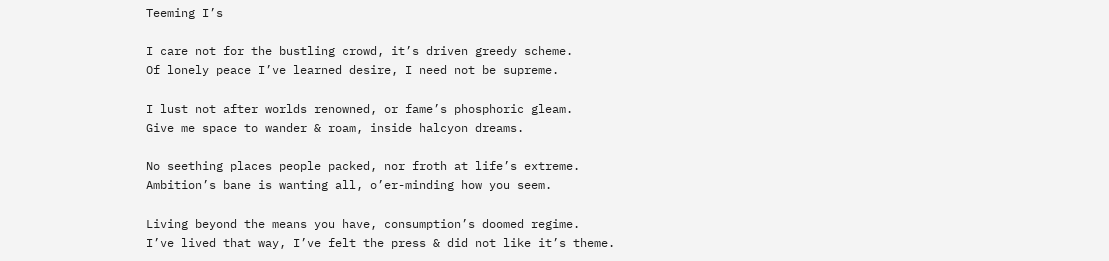Teeming I’s

I care not for the bustling crowd, it’s driven greedy scheme.
Of lonely peace I’ve learned desire, I need not be supreme.

I lust not after worlds renowned, or fame’s phosphoric gleam.
Give me space to wander & roam, inside halcyon dreams.

No seething places people packed, nor froth at life’s extreme.
Ambition’s bane is wanting all, o’er-minding how you seem.

Living beyond the means you have, consumption’s doomed regime.
I’ve lived that way, I’ve felt the press & did not like it’s theme.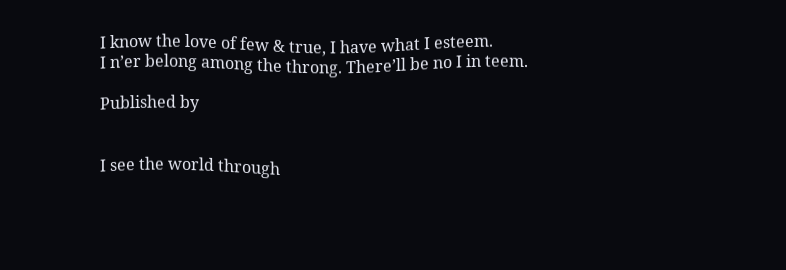I know the love of few & true, I have what I esteem.
I n’er belong among the throng. There’ll be no I in teem.

Published by


I see the world through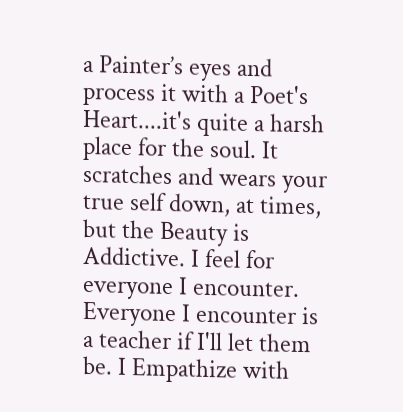a Painter’s eyes and process it with a Poet's Heart....it's quite a harsh place for the soul. It scratches and wears your true self down, at times, but the Beauty is Addictive. I feel for everyone I encounter. Everyone I encounter is a teacher if I'll let them be. I Empathize with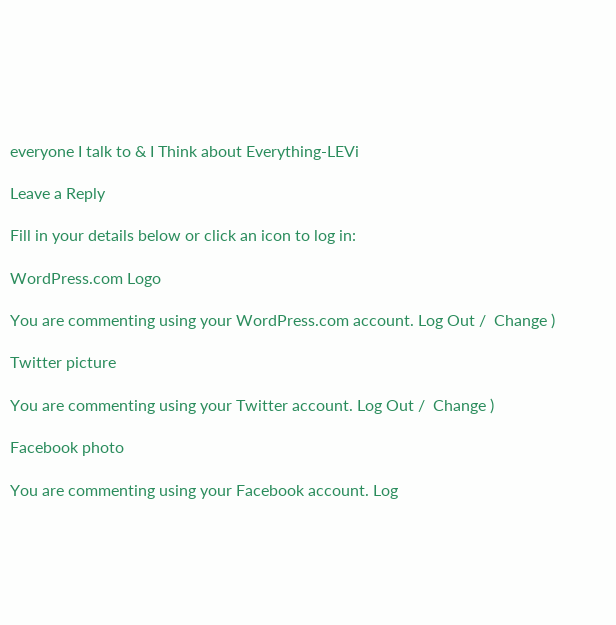everyone I talk to & I Think about Everything-LEVi

Leave a Reply

Fill in your details below or click an icon to log in:

WordPress.com Logo

You are commenting using your WordPress.com account. Log Out /  Change )

Twitter picture

You are commenting using your Twitter account. Log Out /  Change )

Facebook photo

You are commenting using your Facebook account. Log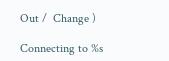Out /  Change )

Connecting to %s